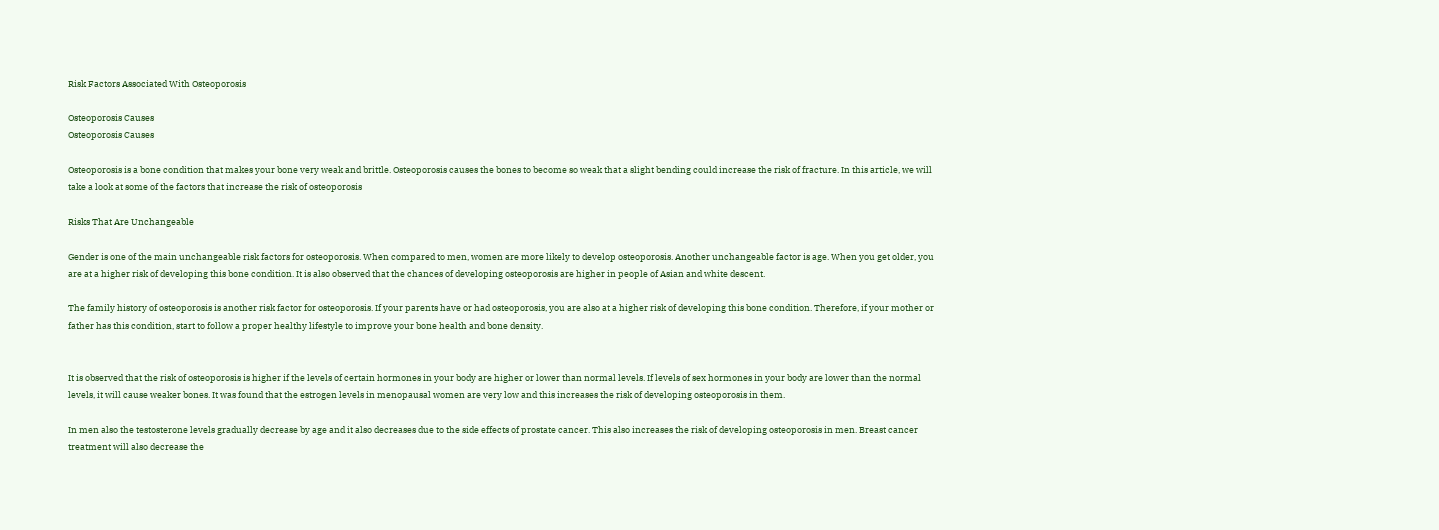Risk Factors Associated With Osteoporosis

Osteoporosis Causes
Osteoporosis Causes

Osteoporosis is a bone condition that makes your bone very weak and brittle. Osteoporosis causes the bones to become so weak that a slight bending could increase the risk of fracture. In this article, we will take a look at some of the factors that increase the risk of osteoporosis

Risks That Are Unchangeable

Gender is one of the main unchangeable risk factors for osteoporosis. When compared to men, women are more likely to develop osteoporosis. Another unchangeable factor is age. When you get older, you are at a higher risk of developing this bone condition. It is also observed that the chances of developing osteoporosis are higher in people of Asian and white descent.

The family history of osteoporosis is another risk factor for osteoporosis. If your parents have or had osteoporosis, you are also at a higher risk of developing this bone condition. Therefore, if your mother or father has this condition, start to follow a proper healthy lifestyle to improve your bone health and bone density.


It is observed that the risk of osteoporosis is higher if the levels of certain hormones in your body are higher or lower than normal levels. If levels of sex hormones in your body are lower than the normal levels, it will cause weaker bones. It was found that the estrogen levels in menopausal women are very low and this increases the risk of developing osteoporosis in them.

In men also the testosterone levels gradually decrease by age and it also decreases due to the side effects of prostate cancer. This also increases the risk of developing osteoporosis in men. Breast cancer treatment will also decrease the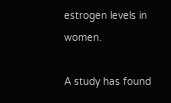estrogen levels in women.

A study has found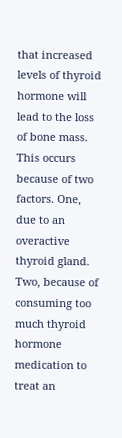that increased levels of thyroid hormone will lead to the loss of bone mass. This occurs because of two factors. One, due to an overactive thyroid gland. Two, because of consuming too much thyroid hormone medication to treat an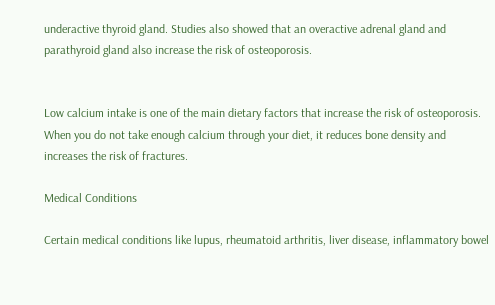underactive thyroid gland. Studies also showed that an overactive adrenal gland and parathyroid gland also increase the risk of osteoporosis.


Low calcium intake is one of the main dietary factors that increase the risk of osteoporosis. When you do not take enough calcium through your diet, it reduces bone density and increases the risk of fractures.

Medical Conditions

Certain medical conditions like lupus, rheumatoid arthritis, liver disease, inflammatory bowel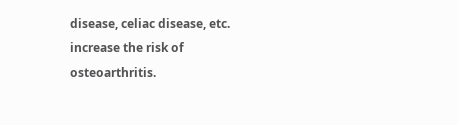disease, celiac disease, etc. increase the risk of osteoarthritis.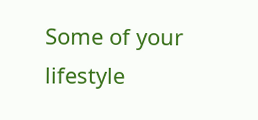Some of your lifestyle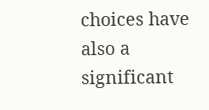choices have also a significant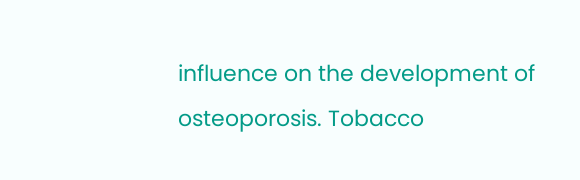influence on the development of osteoporosis. Tobacco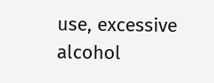use, excessive alcohol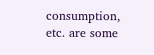consumption, etc. are some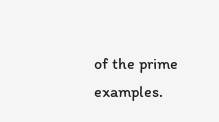of the prime examples.